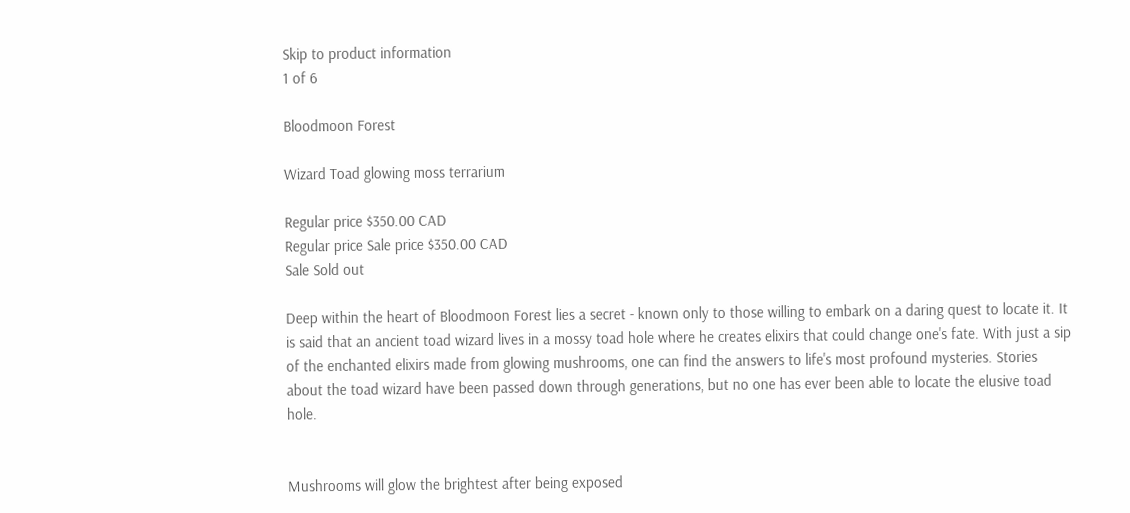Skip to product information
1 of 6

Bloodmoon Forest

Wizard Toad glowing moss terrarium

Regular price $350.00 CAD
Regular price Sale price $350.00 CAD
Sale Sold out

Deep within the heart of Bloodmoon Forest lies a secret - known only to those willing to embark on a daring quest to locate it. It is said that an ancient toad wizard lives in a mossy toad hole where he creates elixirs that could change one's fate. With just a sip of the enchanted elixirs made from glowing mushrooms, one can find the answers to life's most profound mysteries. Stories about the toad wizard have been passed down through generations, but no one has ever been able to locate the elusive toad hole.


Mushrooms will glow the brightest after being exposed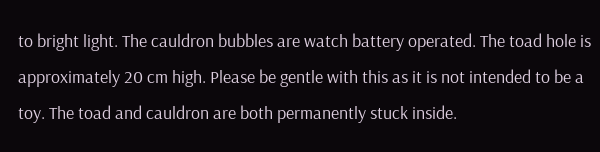to bright light. The cauldron bubbles are watch battery operated. The toad hole is approximately 20 cm high. Please be gentle with this as it is not intended to be a toy. The toad and cauldron are both permanently stuck inside.